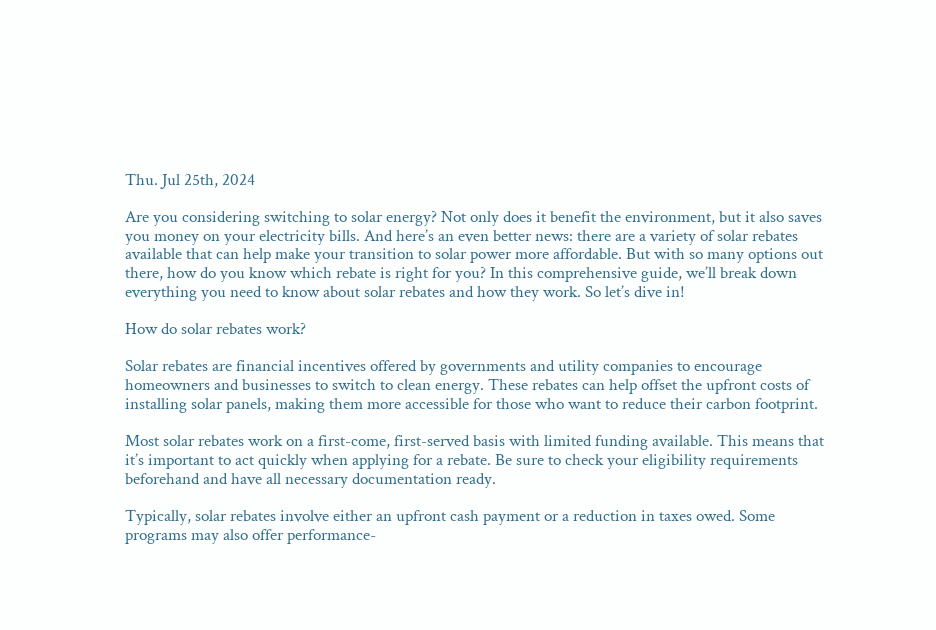Thu. Jul 25th, 2024

Are you considering switching to solar energy? Not only does it benefit the environment, but it also saves you money on your electricity bills. And here’s an even better news: there are a variety of solar rebates available that can help make your transition to solar power more affordable. But with so many options out there, how do you know which rebate is right for you? In this comprehensive guide, we’ll break down everything you need to know about solar rebates and how they work. So let’s dive in!

How do solar rebates work?

Solar rebates are financial incentives offered by governments and utility companies to encourage homeowners and businesses to switch to clean energy. These rebates can help offset the upfront costs of installing solar panels, making them more accessible for those who want to reduce their carbon footprint.

Most solar rebates work on a first-come, first-served basis with limited funding available. This means that it’s important to act quickly when applying for a rebate. Be sure to check your eligibility requirements beforehand and have all necessary documentation ready.

Typically, solar rebates involve either an upfront cash payment or a reduction in taxes owed. Some programs may also offer performance-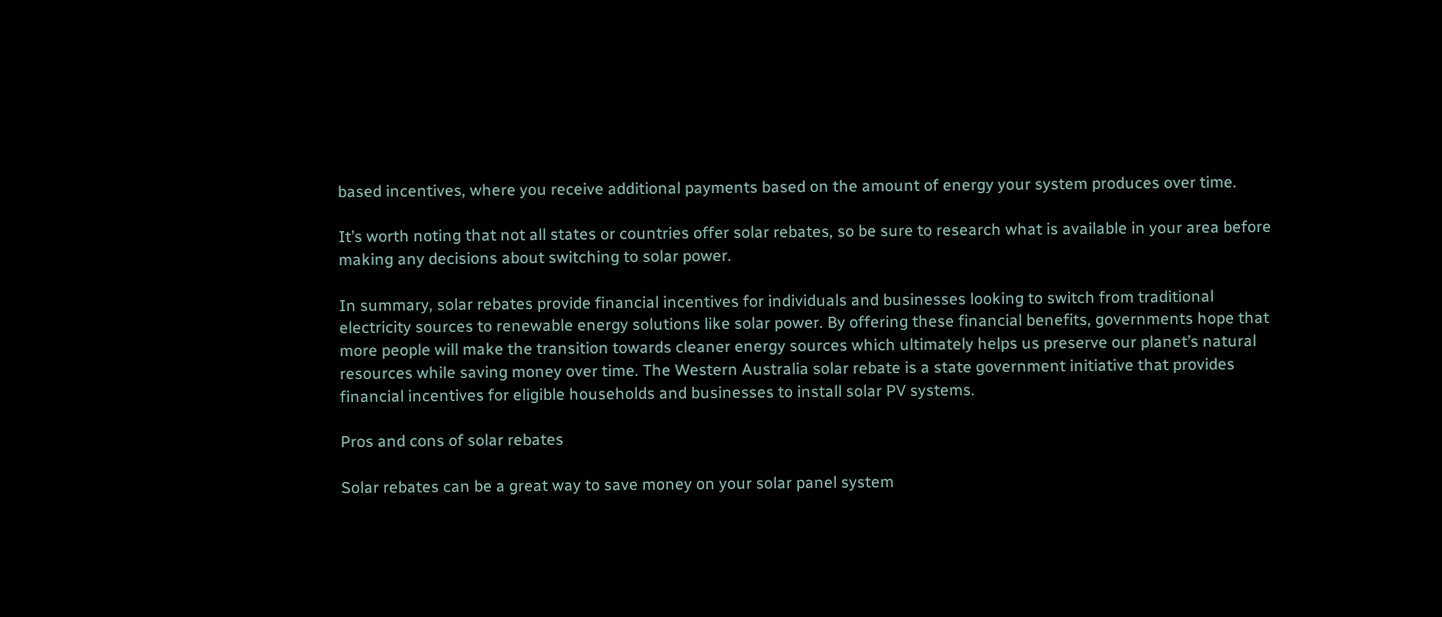based incentives, where you receive additional payments based on the amount of energy your system produces over time.

It’s worth noting that not all states or countries offer solar rebates, so be sure to research what is available in your area before making any decisions about switching to solar power.

In summary, solar rebates provide financial incentives for individuals and businesses looking to switch from traditional electricity sources to renewable energy solutions like solar power. By offering these financial benefits, governments hope that more people will make the transition towards cleaner energy sources which ultimately helps us preserve our planet’s natural resources while saving money over time. The Western Australia solar rebate is a state government initiative that provides financial incentives for eligible households and businesses to install solar PV systems.

Pros and cons of solar rebates

Solar rebates can be a great way to save money on your solar panel system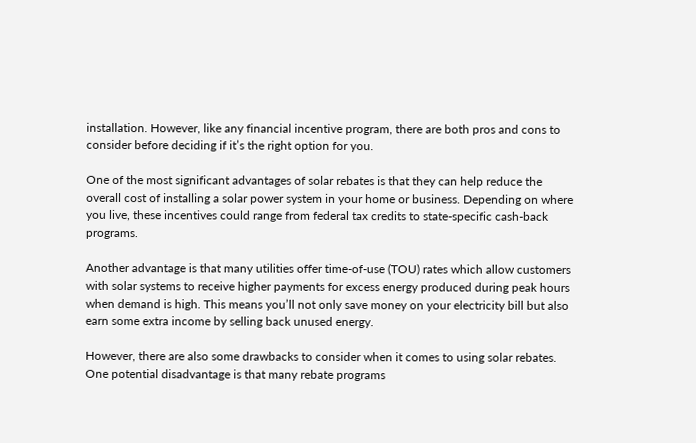installation. However, like any financial incentive program, there are both pros and cons to consider before deciding if it’s the right option for you.

One of the most significant advantages of solar rebates is that they can help reduce the overall cost of installing a solar power system in your home or business. Depending on where you live, these incentives could range from federal tax credits to state-specific cash-back programs.

Another advantage is that many utilities offer time-of-use (TOU) rates which allow customers with solar systems to receive higher payments for excess energy produced during peak hours when demand is high. This means you’ll not only save money on your electricity bill but also earn some extra income by selling back unused energy.

However, there are also some drawbacks to consider when it comes to using solar rebates. One potential disadvantage is that many rebate programs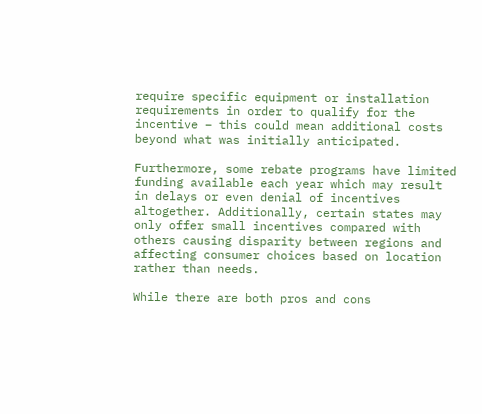require specific equipment or installation requirements in order to qualify for the incentive – this could mean additional costs beyond what was initially anticipated.

Furthermore, some rebate programs have limited funding available each year which may result in delays or even denial of incentives altogether. Additionally, certain states may only offer small incentives compared with others causing disparity between regions and affecting consumer choices based on location rather than needs.

While there are both pros and cons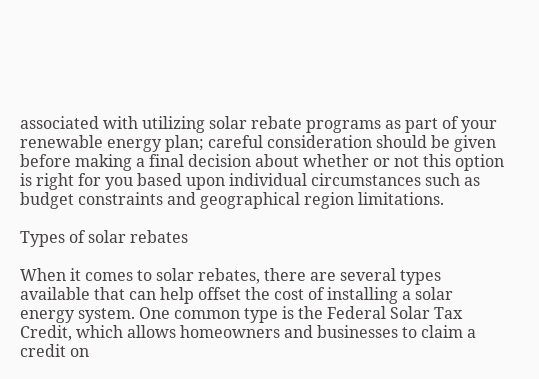associated with utilizing solar rebate programs as part of your renewable energy plan; careful consideration should be given before making a final decision about whether or not this option is right for you based upon individual circumstances such as budget constraints and geographical region limitations.

Types of solar rebates

When it comes to solar rebates, there are several types available that can help offset the cost of installing a solar energy system. One common type is the Federal Solar Tax Credit, which allows homeowners and businesses to claim a credit on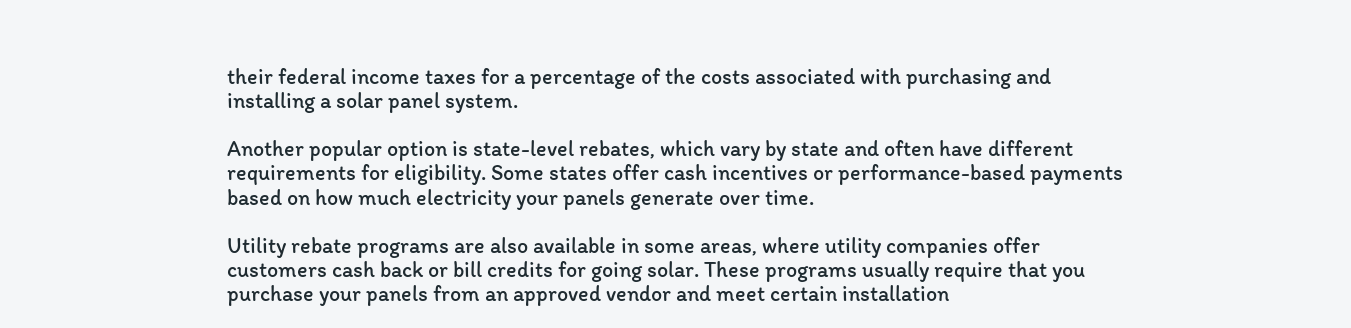their federal income taxes for a percentage of the costs associated with purchasing and installing a solar panel system.

Another popular option is state-level rebates, which vary by state and often have different requirements for eligibility. Some states offer cash incentives or performance-based payments based on how much electricity your panels generate over time.

Utility rebate programs are also available in some areas, where utility companies offer customers cash back or bill credits for going solar. These programs usually require that you purchase your panels from an approved vendor and meet certain installation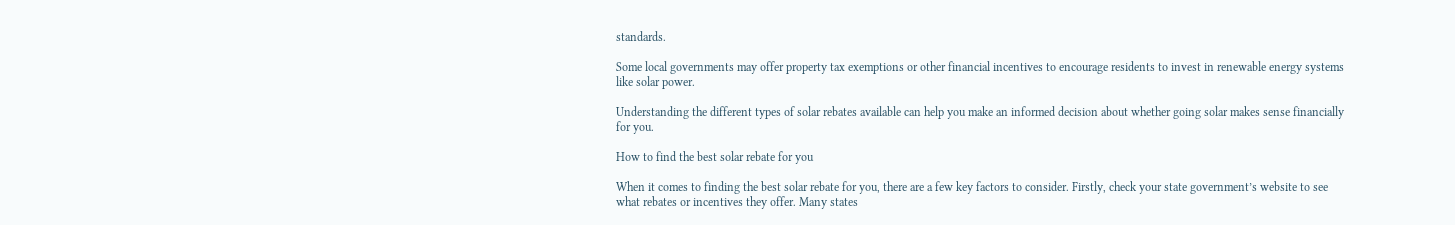standards.

Some local governments may offer property tax exemptions or other financial incentives to encourage residents to invest in renewable energy systems like solar power.

Understanding the different types of solar rebates available can help you make an informed decision about whether going solar makes sense financially for you.

How to find the best solar rebate for you

When it comes to finding the best solar rebate for you, there are a few key factors to consider. Firstly, check your state government’s website to see what rebates or incentives they offer. Many states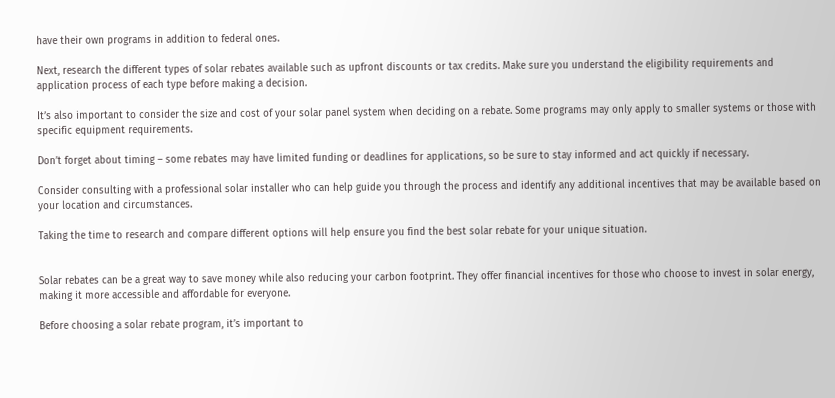have their own programs in addition to federal ones.

Next, research the different types of solar rebates available such as upfront discounts or tax credits. Make sure you understand the eligibility requirements and application process of each type before making a decision.

It’s also important to consider the size and cost of your solar panel system when deciding on a rebate. Some programs may only apply to smaller systems or those with specific equipment requirements.

Don’t forget about timing – some rebates may have limited funding or deadlines for applications, so be sure to stay informed and act quickly if necessary.

Consider consulting with a professional solar installer who can help guide you through the process and identify any additional incentives that may be available based on your location and circumstances.

Taking the time to research and compare different options will help ensure you find the best solar rebate for your unique situation.


Solar rebates can be a great way to save money while also reducing your carbon footprint. They offer financial incentives for those who choose to invest in solar energy, making it more accessible and affordable for everyone.

Before choosing a solar rebate program, it’s important to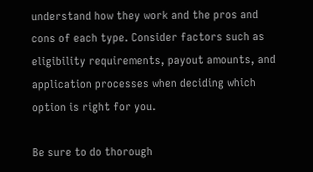understand how they work and the pros and cons of each type. Consider factors such as eligibility requirements, payout amounts, and application processes when deciding which option is right for you.

Be sure to do thorough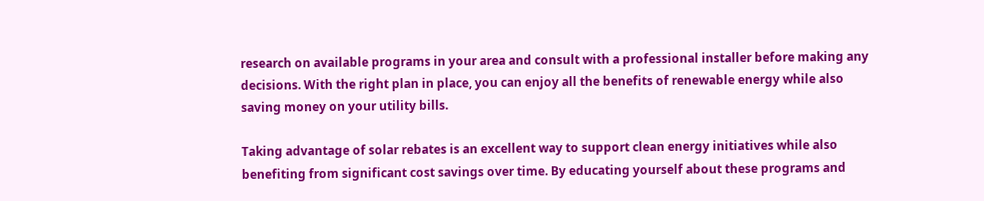research on available programs in your area and consult with a professional installer before making any decisions. With the right plan in place, you can enjoy all the benefits of renewable energy while also saving money on your utility bills.

Taking advantage of solar rebates is an excellent way to support clean energy initiatives while also benefiting from significant cost savings over time. By educating yourself about these programs and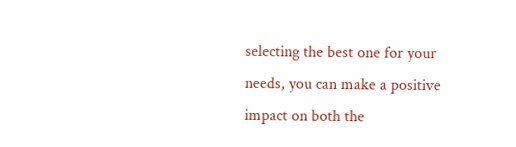selecting the best one for your needs, you can make a positive impact on both the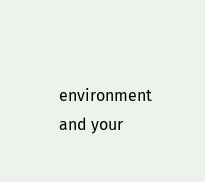environment and your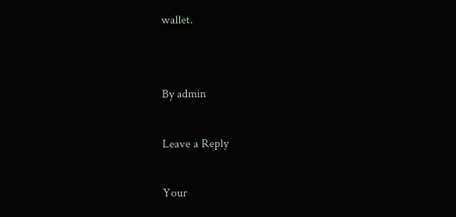wallet.


By admin

Leave a Reply

Your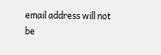email address will not be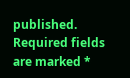published. Required fields are marked *